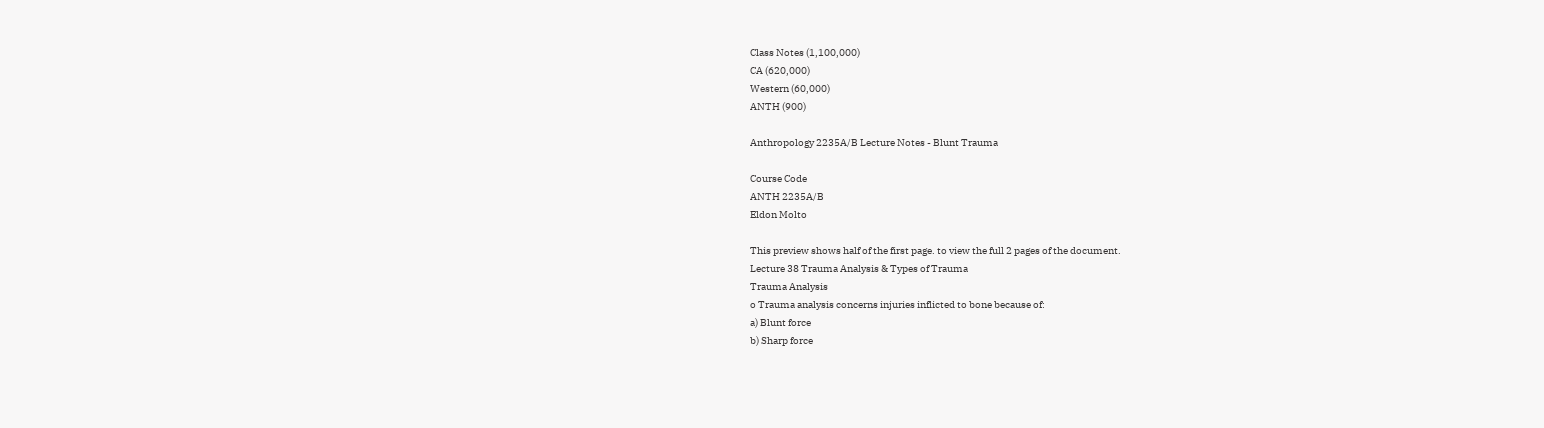Class Notes (1,100,000)
CA (620,000)
Western (60,000)
ANTH (900)

Anthropology 2235A/B Lecture Notes - Blunt Trauma

Course Code
ANTH 2235A/B
Eldon Molto

This preview shows half of the first page. to view the full 2 pages of the document.
Lecture 38 Trauma Analysis & Types of Trauma
Trauma Analysis
o Trauma analysis concerns injuries inflicted to bone because of:
a) Blunt force
b) Sharp force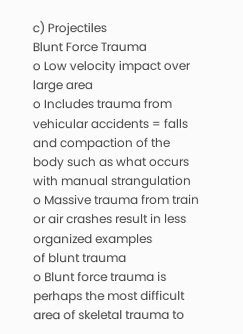c) Projectiles
Blunt Force Trauma
o Low velocity impact over large area
o Includes trauma from vehicular accidents = falls and compaction of the
body such as what occurs with manual strangulation
o Massive trauma from train or air crashes result in less organized examples
of blunt trauma
o Blunt force trauma is perhaps the most difficult area of skeletal trauma to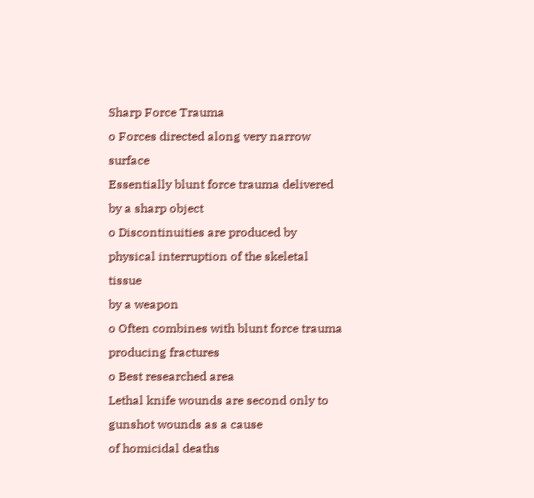Sharp Force Trauma
o Forces directed along very narrow surface
Essentially blunt force trauma delivered by a sharp object
o Discontinuities are produced by physical interruption of the skeletal tissue
by a weapon
o Often combines with blunt force trauma producing fractures
o Best researched area
Lethal knife wounds are second only to gunshot wounds as a cause
of homicidal deaths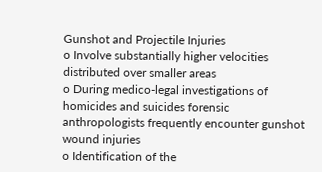Gunshot and Projectile Injuries
o Involve substantially higher velocities distributed over smaller areas
o During medico-legal investigations of homicides and suicides forensic
anthropologists frequently encounter gunshot wound injuries
o Identification of the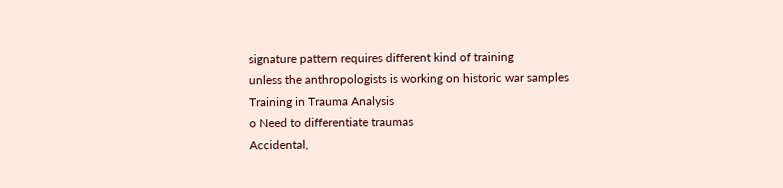signature pattern requires different kind of training
unless the anthropologists is working on historic war samples
Training in Trauma Analysis
o Need to differentiate traumas
Accidental,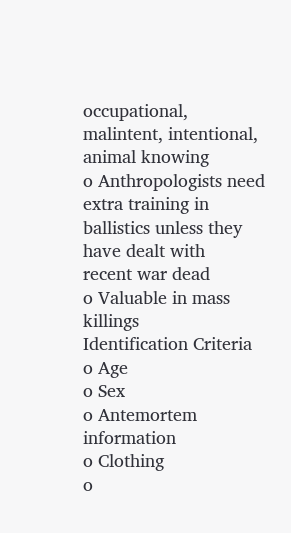occupational, malintent, intentional, animal knowing
o Anthropologists need extra training in ballistics unless they have dealt with
recent war dead
o Valuable in mass killings
Identification Criteria
o Age
o Sex
o Antemortem information
o Clothing
o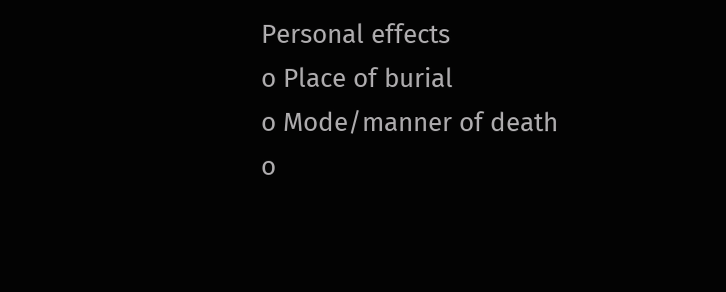Personal effects
o Place of burial
o Mode/manner of death
o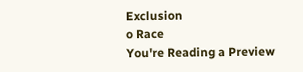Exclusion
o Race
You're Reading a Preview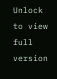Unlock to view full version